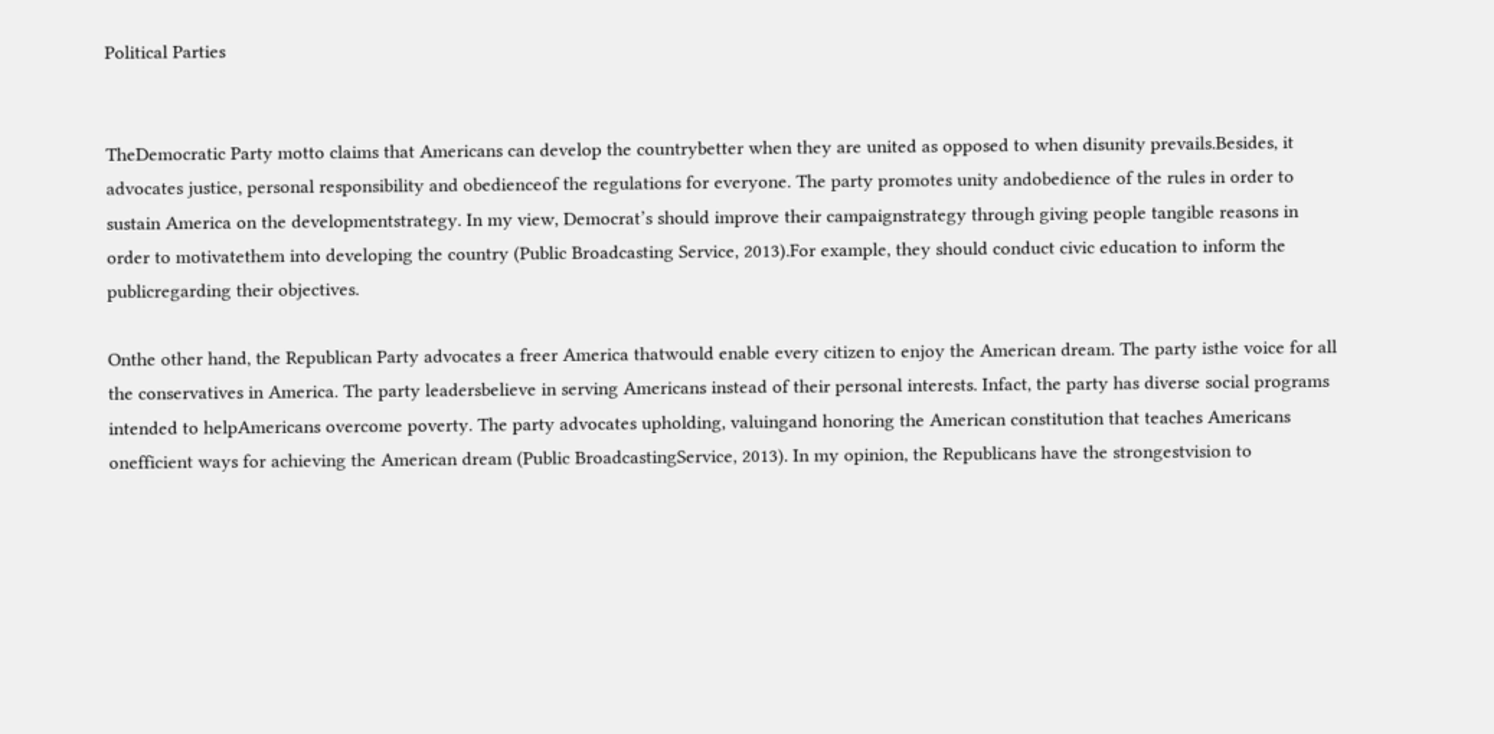Political Parties


TheDemocratic Party motto claims that Americans can develop the countrybetter when they are united as opposed to when disunity prevails.Besides, it advocates justice, personal responsibility and obedienceof the regulations for everyone. The party promotes unity andobedience of the rules in order to sustain America on the developmentstrategy. In my view, Democrat’s should improve their campaignstrategy through giving people tangible reasons in order to motivatethem into developing the country (Public Broadcasting Service, 2013).For example, they should conduct civic education to inform the publicregarding their objectives.

Onthe other hand, the Republican Party advocates a freer America thatwould enable every citizen to enjoy the American dream. The party isthe voice for all the conservatives in America. The party leadersbelieve in serving Americans instead of their personal interests. Infact, the party has diverse social programs intended to helpAmericans overcome poverty. The party advocates upholding, valuingand honoring the American constitution that teaches Americans onefficient ways for achieving the American dream (Public BroadcastingService, 2013). In my opinion, the Republicans have the strongestvision to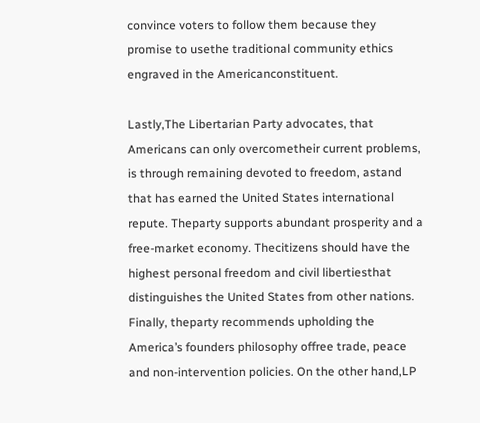convince voters to follow them because they promise to usethe traditional community ethics engraved in the Americanconstituent.

Lastly,The Libertarian Party advocates, that Americans can only overcometheir current problems, is through remaining devoted to freedom, astand that has earned the United States international repute. Theparty supports abundant prosperity and a free-market economy. Thecitizens should have the highest personal freedom and civil libertiesthat distinguishes the United States from other nations. Finally, theparty recommends upholding the America’s founders philosophy offree trade, peace and non-intervention policies. On the other hand,LP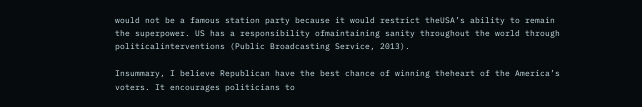would not be a famous station party because it would restrict theUSA’s ability to remain the superpower. US has a responsibility ofmaintaining sanity throughout the world through politicalinterventions (Public Broadcasting Service, 2013).

Insummary, I believe Republican have the best chance of winning theheart of the America’s voters. It encourages politicians to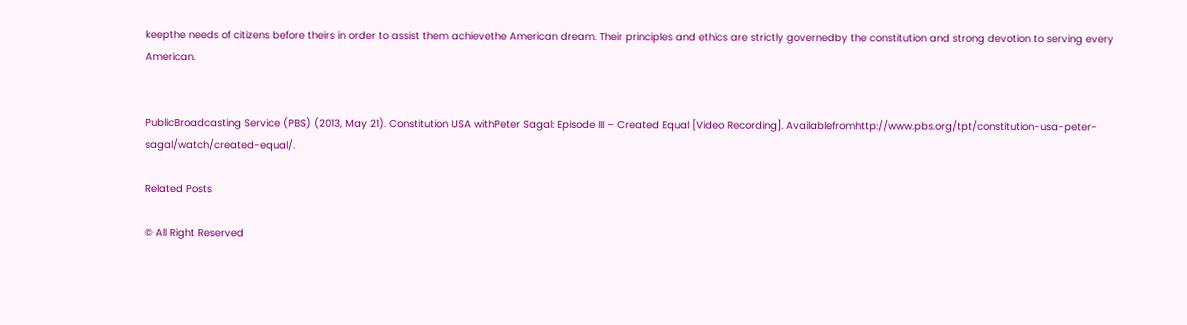keepthe needs of citizens before theirs in order to assist them achievethe American dream. Their principles and ethics are strictly governedby the constitution and strong devotion to serving every American.


PublicBroadcasting Service (PBS) (2013, May 21). Constitution USA withPeter Sagal: Episode III – Created Equal [Video Recording]. Availablefromhttp://www.pbs.org/tpt/constitution-usa-peter-sagal/watch/created-equal/.

Related Posts

© All Right Reserved